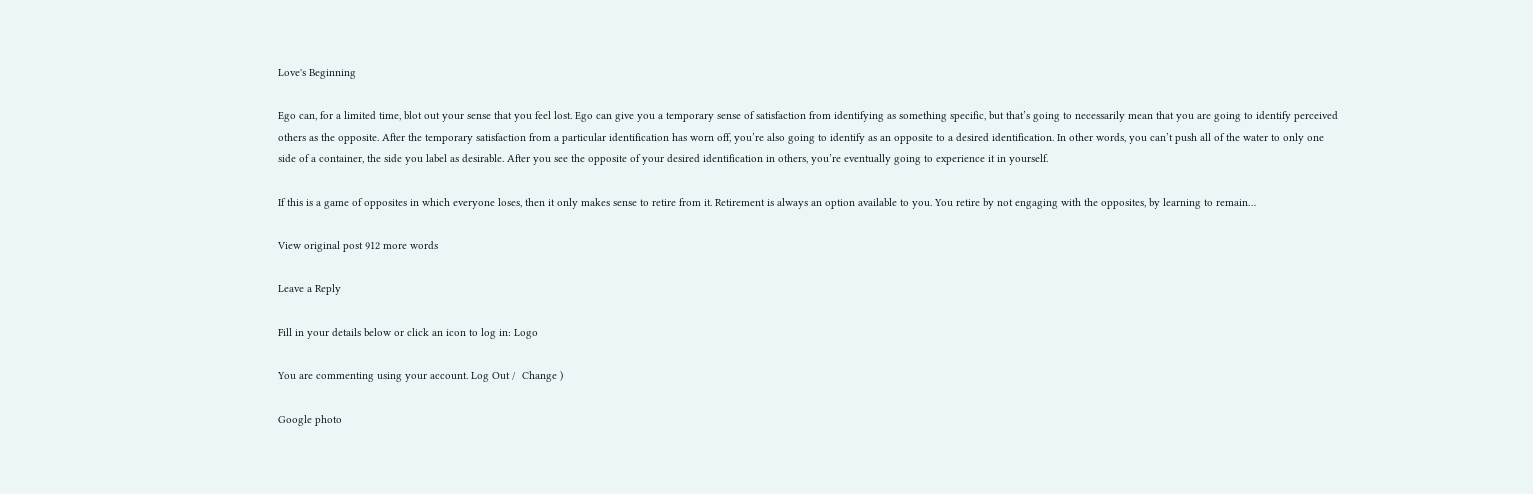Love's Beginning

Ego can, for a limited time, blot out your sense that you feel lost. Ego can give you a temporary sense of satisfaction from identifying as something specific, but that’s going to necessarily mean that you are going to identify perceived others as the opposite. After the temporary satisfaction from a particular identification has worn off, you’re also going to identify as an opposite to a desired identification. In other words, you can’t push all of the water to only one side of a container, the side you label as desirable. After you see the opposite of your desired identification in others, you’re eventually going to experience it in yourself.

If this is a game of opposites in which everyone loses, then it only makes sense to retire from it. Retirement is always an option available to you. You retire by not engaging with the opposites, by learning to remain…

View original post 912 more words

Leave a Reply

Fill in your details below or click an icon to log in: Logo

You are commenting using your account. Log Out /  Change )

Google photo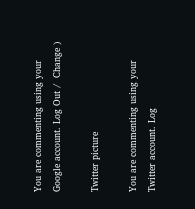You are commenting using your Google account. Log Out /  Change )

Twitter picture

You are commenting using your Twitter account. Log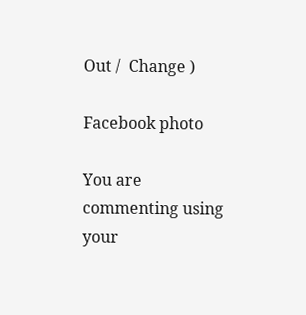Out /  Change )

Facebook photo

You are commenting using your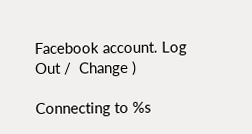Facebook account. Log Out /  Change )

Connecting to %s